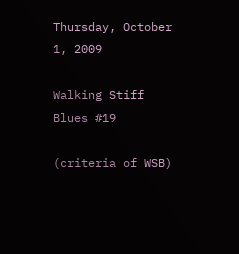Thursday, October 1, 2009

Walking Stiff Blues #19

(criteria of WSB)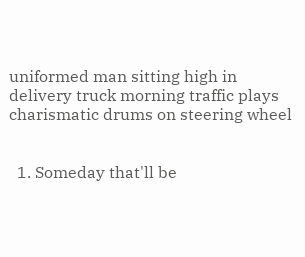uniformed man sitting high in
delivery truck morning traffic plays
charismatic drums on steering wheel


  1. Someday that'll be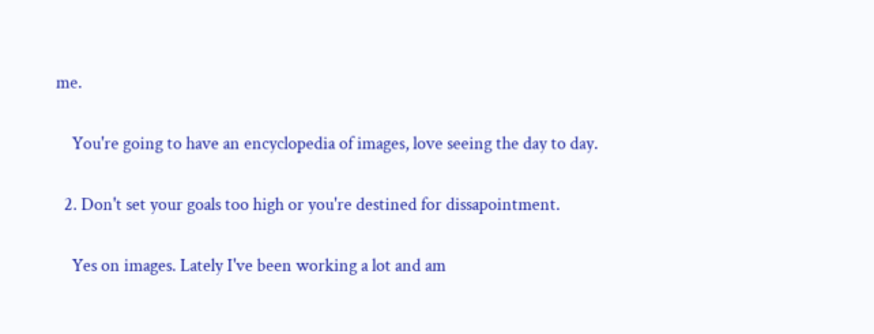me.

    You're going to have an encyclopedia of images, love seeing the day to day.

  2. Don't set your goals too high or you're destined for dissapointment.

    Yes on images. Lately I've been working a lot and am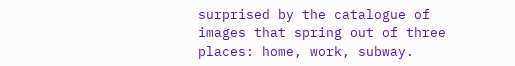surprised by the catalogue of images that spring out of three places: home, work, subway.